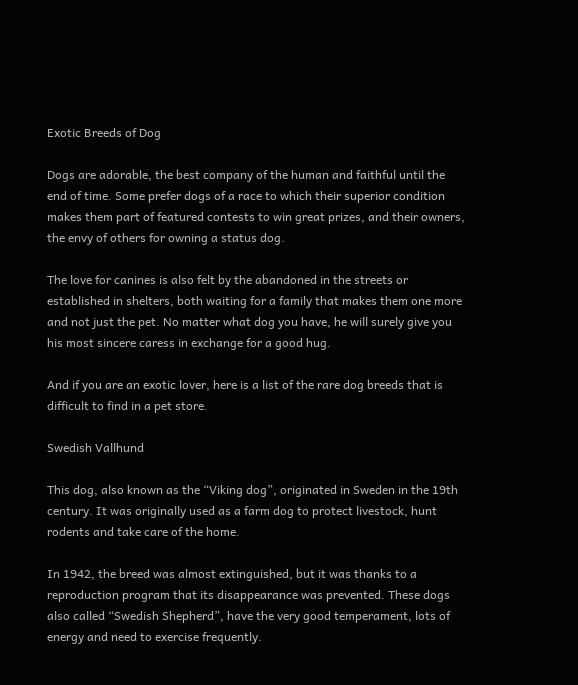Exotic Breeds of Dog

Dogs are adorable, the best company of the human and faithful until the end of time. Some prefer dogs of a race to which their superior condition makes them part of featured contests to win great prizes, and their owners, the envy of others for owning a status dog.

The love for canines is also felt by the abandoned in the streets or established in shelters, both waiting for a family that makes them one more and not just the pet. No matter what dog you have, he will surely give you his most sincere caress in exchange for a good hug.

And if you are an exotic lover, here is a list of the rare dog breeds that is difficult to find in a pet store.

Swedish Vallhund

This dog, also known as the “Viking dog”, originated in Sweden in the 19th century. It was originally used as a farm dog to protect livestock, hunt rodents and take care of the home.

In 1942, the breed was almost extinguished, but it was thanks to a reproduction program that its disappearance was prevented. These dogs also called “Swedish Shepherd”, have the very good temperament, lots of energy and need to exercise frequently.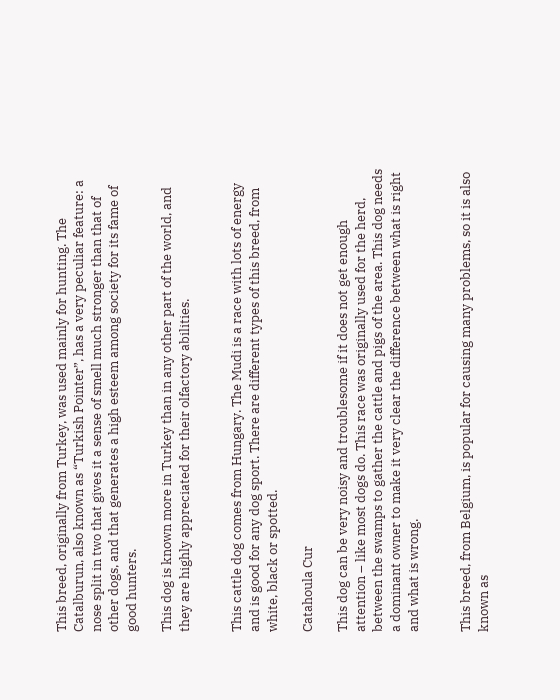This breed, originally from Turkey, was used mainly for hunting. The Catalburun, also known as “Turkish Pointer”, has a very peculiar feature: a nose split in two that gives it a sense of smell much stronger than that of other dogs, and that generates a high esteem among society for its fame of good hunters.

This dog is known more in Turkey than in any other part of the world, and they are highly appreciated for their olfactory abilities.


This cattle dog comes from Hungary. The Mudi is a race with lots of energy and is good for any dog sport. There are different types of this breed, from white, black or spotted.

Catahoula Cur

This dog can be very noisy and troublesome if it does not get enough attention – like most dogs do. This race was originally used for the herd, between the swamps to gather the cattle and pigs of the area. This dog needs a dominant owner to make it very clear the difference between what is right and what is wrong.


This breed, from Belgium, is popular for causing many problems, so it is also known as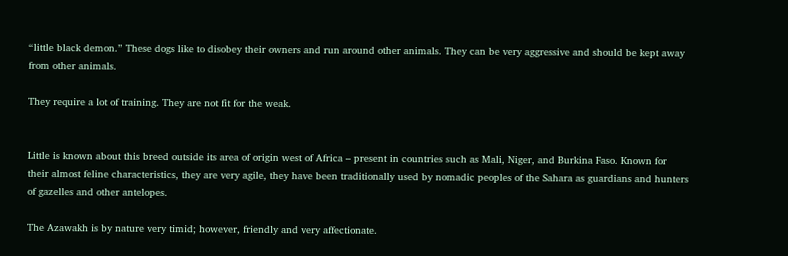“little black demon.” These dogs like to disobey their owners and run around other animals. They can be very aggressive and should be kept away from other animals.

They require a lot of training. They are not fit for the weak.


Little is known about this breed outside its area of origin west of Africa – present in countries such as Mali, Niger, and Burkina Faso. Known for their almost feline characteristics, they are very agile, they have been traditionally used by nomadic peoples of the Sahara as guardians and hunters of gazelles and other antelopes.

The Azawakh is by nature very timid; however, friendly and very affectionate.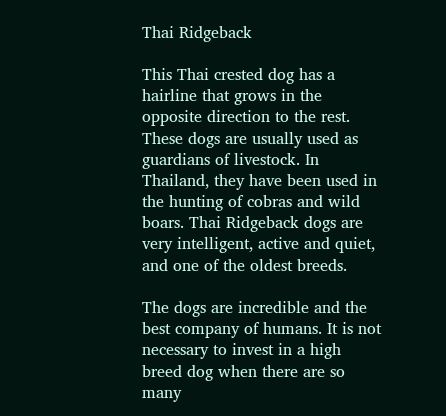Thai Ridgeback

This Thai crested dog has a hairline that grows in the opposite direction to the rest. These dogs are usually used as guardians of livestock. In Thailand, they have been used in the hunting of cobras and wild boars. Thai Ridgeback dogs are very intelligent, active and quiet, and one of the oldest breeds.

The dogs are incredible and the best company of humans. It is not necessary to invest in a high breed dog when there are so many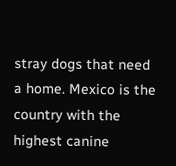stray dogs that need a home. Mexico is the country with the highest canine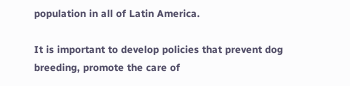population in all of Latin America.

It is important to develop policies that prevent dog breeding, promote the care of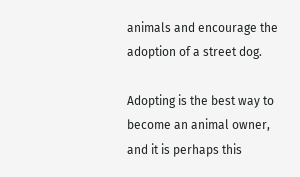animals and encourage the adoption of a street dog.

Adopting is the best way to become an animal owner, and it is perhaps this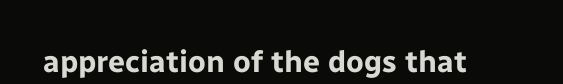appreciation of the dogs that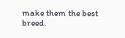make them the best breed.